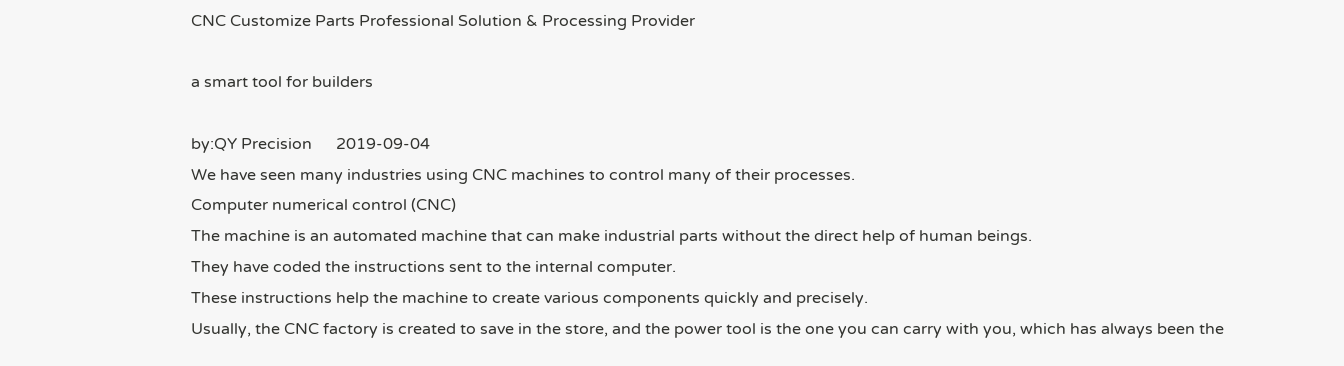CNC Customize Parts Professional Solution & Processing Provider

a smart tool for builders

by:QY Precision      2019-09-04
We have seen many industries using CNC machines to control many of their processes.
Computer numerical control (CNC)
The machine is an automated machine that can make industrial parts without the direct help of human beings.
They have coded the instructions sent to the internal computer.
These instructions help the machine to create various components quickly and precisely.
Usually, the CNC factory is created to save in the store, and the power tool is the one you can carry with you, which has always been the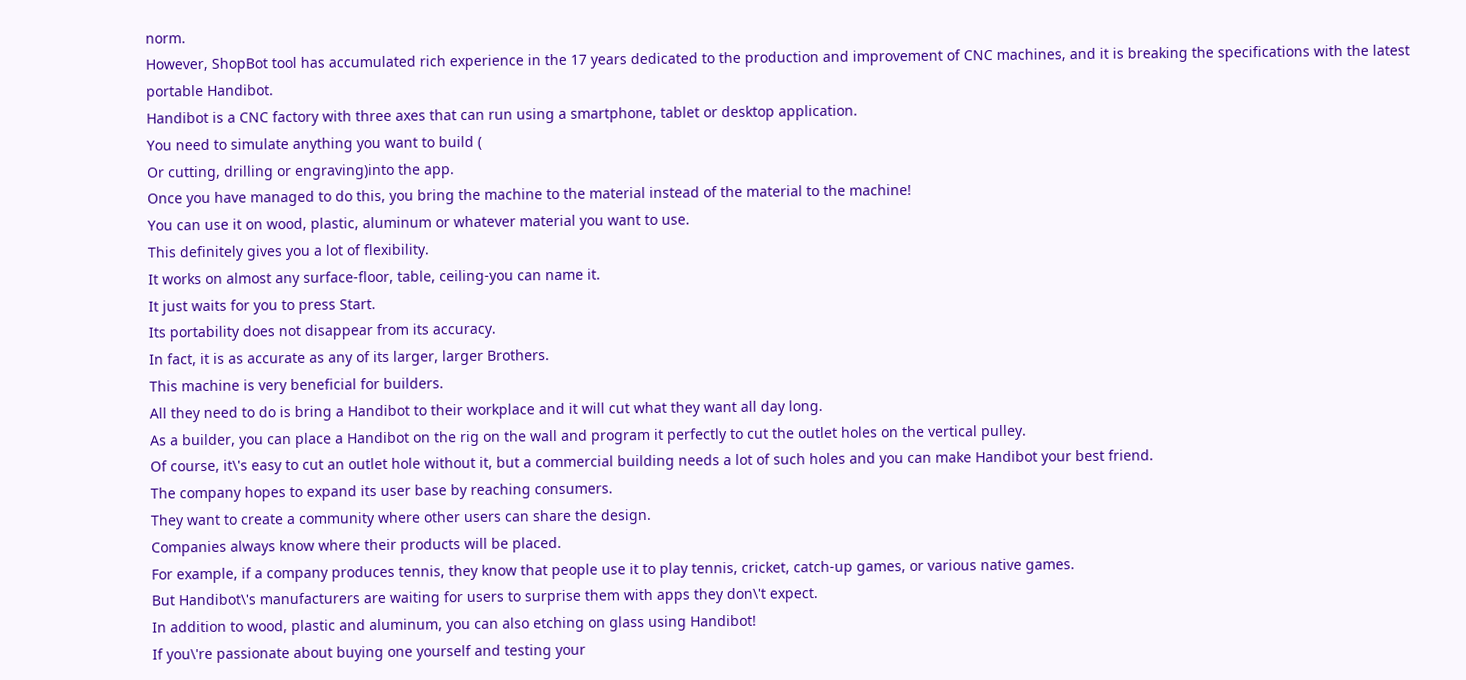norm.
However, ShopBot tool has accumulated rich experience in the 17 years dedicated to the production and improvement of CNC machines, and it is breaking the specifications with the latest portable Handibot.
Handibot is a CNC factory with three axes that can run using a smartphone, tablet or desktop application.
You need to simulate anything you want to build (
Or cutting, drilling or engraving)into the app.
Once you have managed to do this, you bring the machine to the material instead of the material to the machine!
You can use it on wood, plastic, aluminum or whatever material you want to use.
This definitely gives you a lot of flexibility.
It works on almost any surface-floor, table, ceiling-you can name it.
It just waits for you to press Start.
Its portability does not disappear from its accuracy.
In fact, it is as accurate as any of its larger, larger Brothers.
This machine is very beneficial for builders.
All they need to do is bring a Handibot to their workplace and it will cut what they want all day long.
As a builder, you can place a Handibot on the rig on the wall and program it perfectly to cut the outlet holes on the vertical pulley.
Of course, it\'s easy to cut an outlet hole without it, but a commercial building needs a lot of such holes and you can make Handibot your best friend.
The company hopes to expand its user base by reaching consumers.
They want to create a community where other users can share the design.
Companies always know where their products will be placed.
For example, if a company produces tennis, they know that people use it to play tennis, cricket, catch-up games, or various native games.
But Handibot\'s manufacturers are waiting for users to surprise them with apps they don\'t expect.
In addition to wood, plastic and aluminum, you can also etching on glass using Handibot!
If you\'re passionate about buying one yourself and testing your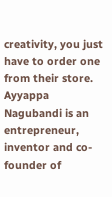creativity, you just have to order one from their store.
Ayyappa Nagubandi is an entrepreneur, inventor and co-founder of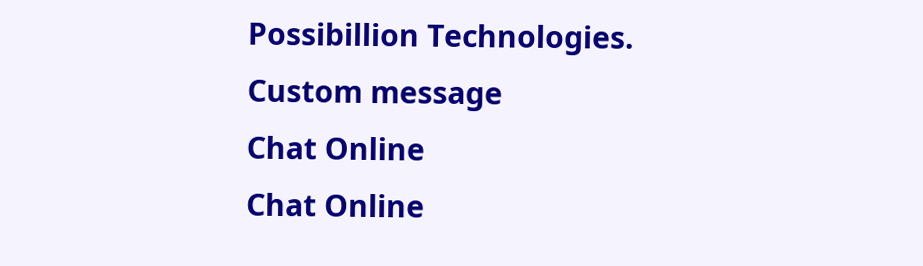Possibillion Technologies.
Custom message
Chat Online
Chat Online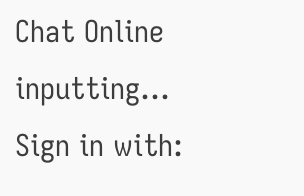Chat Online inputting...
Sign in with: